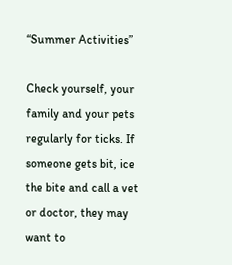“Summer Activities”

Check yourself, your family and your pets regularly for ticks. If someone gets bit, ice the bite and call a vet or doctor, they may want to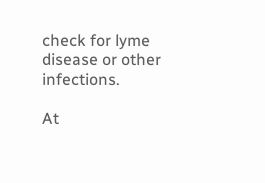check for lyme disease or other infections.

At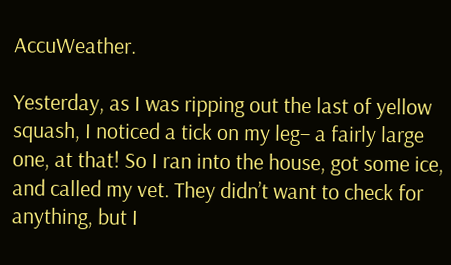AccuWeather.

Yesterday, as I was ripping out the last of yellow squash, I noticed a tick on my leg– a fairly large one, at that! So I ran into the house, got some ice, and called my vet. They didn’t want to check for anything, but I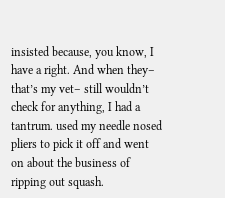insisted because, you know, I have a right. And when they– that’s my vet– still wouldn’t check for anything, I had a tantrum. used my needle nosed pliers to pick it off and went on about the business of ripping out squash.